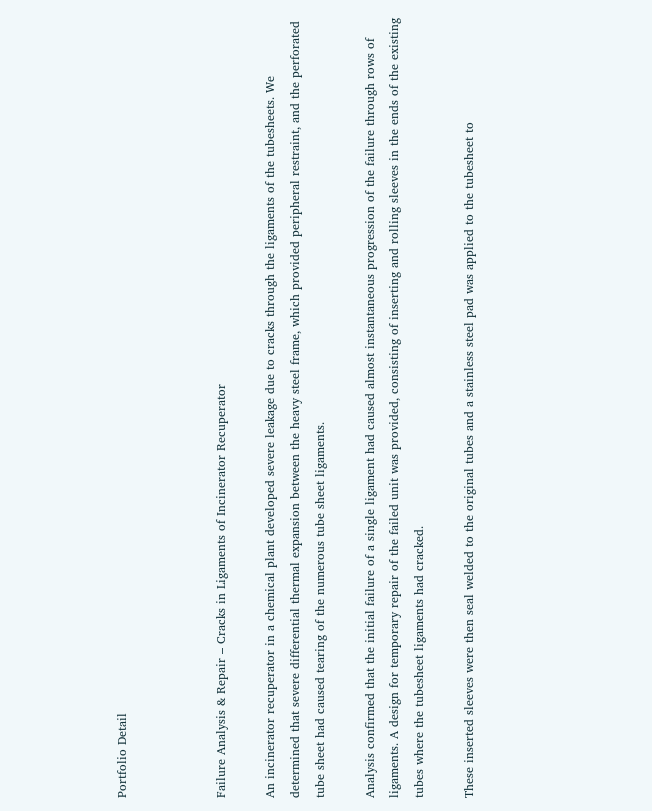Portfolio Detail



Failure Analysis & Repair – Cracks in Ligaments of Incinerator Recuperator

An incinerator recuperator in a chemical plant developed severe leakage due to cracks through the ligaments of the tubesheets. We determined that severe differential thermal expansion between the heavy steel frame, which provided peripheral restraint, and the perforated tube sheet had caused tearing of the numerous tube sheet ligaments.

Analysis confirmed that the initial failure of a single ligament had caused almost instantaneous progression of the failure through rows of ligaments. A design for temporary repair of the failed unit was provided, consisting of inserting and rolling sleeves in the ends of the existing tubes where the tubesheet ligaments had cracked.

These inserted sleeves were then seal welded to the original tubes and a stainless steel pad was applied to the tubesheet to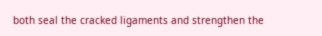both seal the cracked ligaments and strengthen the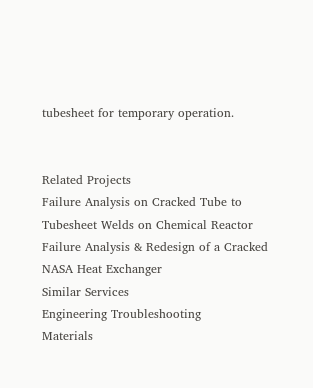tubesheet for temporary operation.


Related Projects
Failure Analysis on Cracked Tube to Tubesheet Welds on Chemical Reactor
Failure Analysis & Redesign of a Cracked NASA Heat Exchanger
Similar Services
Engineering Troubleshooting
Materials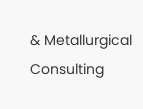& Metallurgical Consulting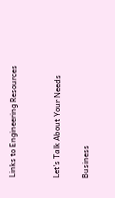Links to Engineering Resources


Let's Talk About Your Needs

Business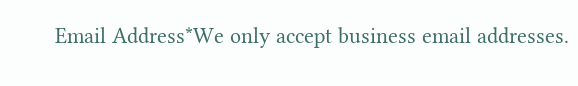Email Address*We only accept business email addresses.